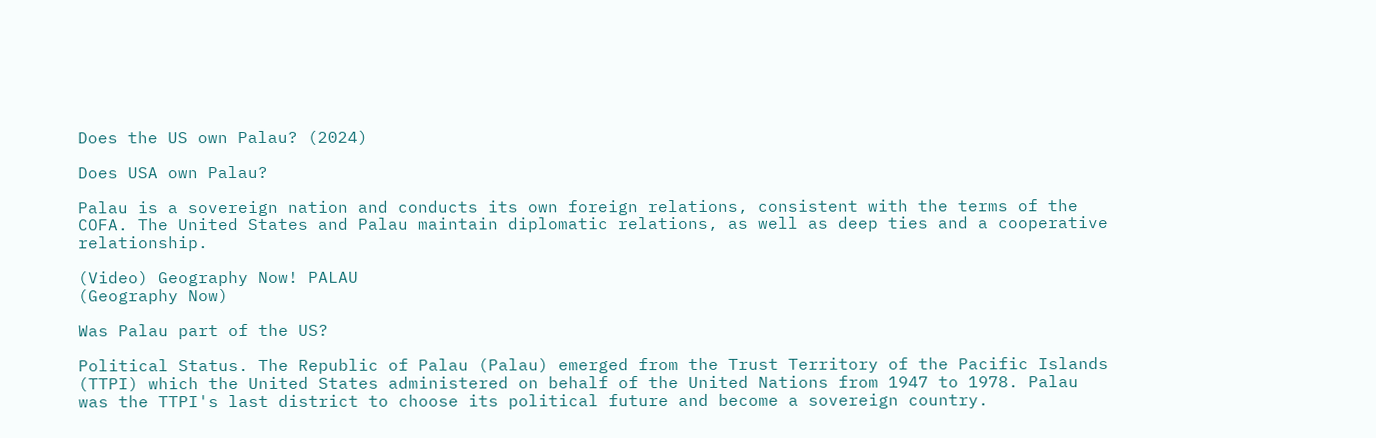Does the US own Palau? (2024)

Does USA own Palau?

Palau is a sovereign nation and conducts its own foreign relations, consistent with the terms of the COFA. The United States and Palau maintain diplomatic relations, as well as deep ties and a cooperative relationship.

(Video) Geography Now! PALAU
(Geography Now)

Was Palau part of the US?

Political Status. The Republic of Palau (Palau) emerged from the Trust Territory of the Pacific Islands (TTPI) which the United States administered on behalf of the United Nations from 1947 to 1978. Palau was the TTPI's last district to choose its political future and become a sovereign country.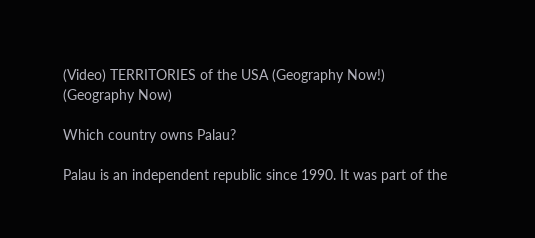(Video) TERRITORIES of the USA (Geography Now!)
(Geography Now)

Which country owns Palau?

Palau is an independent republic since 1990. It was part of the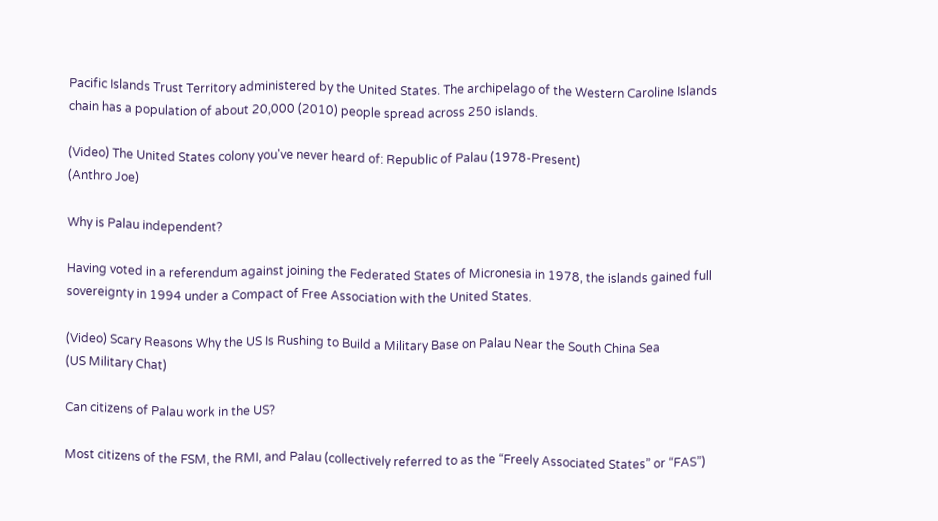Pacific Islands Trust Territory administered by the United States. The archipelago of the Western Caroline Islands chain has a population of about 20,000 (2010) people spread across 250 islands.

(Video) The United States colony you've never heard of: Republic of Palau (1978-Present)
(Anthro Joe)

Why is Palau independent?

Having voted in a referendum against joining the Federated States of Micronesia in 1978, the islands gained full sovereignty in 1994 under a Compact of Free Association with the United States.

(Video) Scary Reasons Why the US Is Rushing to Build a Military Base on Palau Near the South China Sea
(US Military Chat)

Can citizens of Palau work in the US?

Most citizens of the FSM, the RMI, and Palau (collectively referred to as the “Freely Associated States” or “FAS”)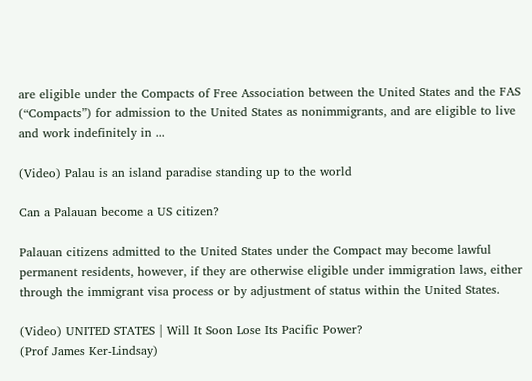are eligible under the Compacts of Free Association between the United States and the FAS (“Compacts”) for admission to the United States as nonimmigrants, and are eligible to live and work indefinitely in ...

(Video) Palau is an island paradise standing up to the world

Can a Palauan become a US citizen?

Palauan citizens admitted to the United States under the Compact may become lawful permanent residents, however, if they are otherwise eligible under immigration laws, either through the immigrant visa process or by adjustment of status within the United States.

(Video) UNITED STATES | Will It Soon Lose Its Pacific Power?
(Prof James Ker-Lindsay)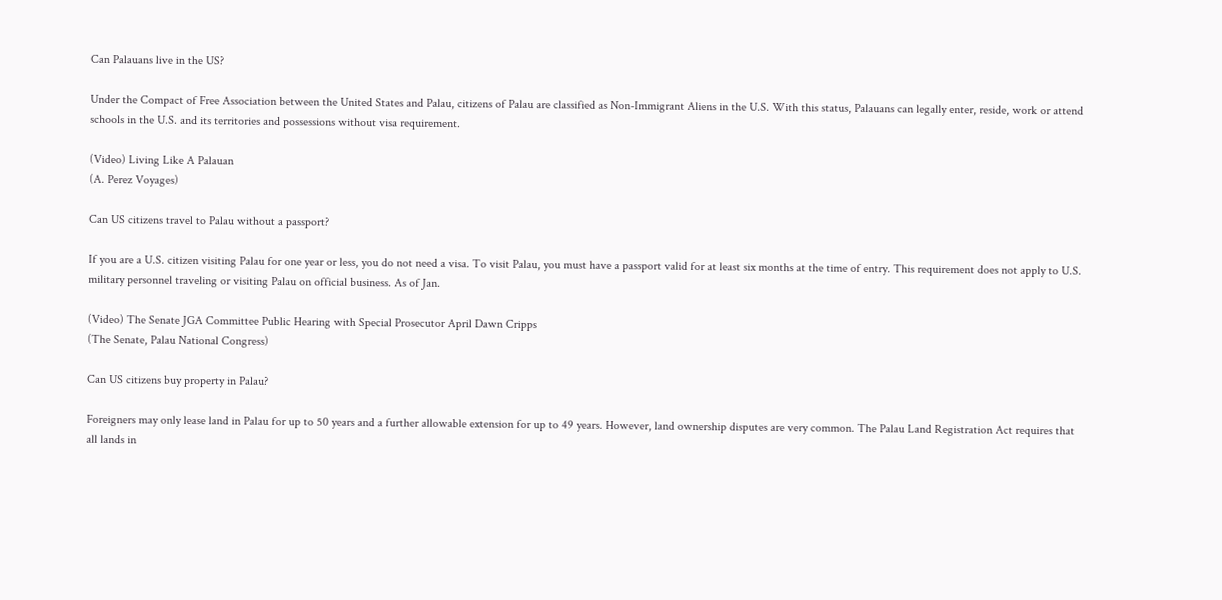Can Palauans live in the US?

Under the Compact of Free Association between the United States and Palau, citizens of Palau are classified as Non-Immigrant Aliens in the U.S. With this status, Palauans can legally enter, reside, work or attend schools in the U.S. and its territories and possessions without visa requirement.

(Video) Living Like A Palauan
(A. Perez Voyages)

Can US citizens travel to Palau without a passport?

If you are a U.S. citizen visiting Palau for one year or less, you do not need a visa. To visit Palau, you must have a passport valid for at least six months at the time of entry. This requirement does not apply to U.S. military personnel traveling or visiting Palau on official business. As of Jan.

(Video) The Senate JGA Committee Public Hearing with Special Prosecutor April Dawn Cripps
(The Senate, Palau National Congress)

Can US citizens buy property in Palau?

Foreigners may only lease land in Palau for up to 50 years and a further allowable extension for up to 49 years. However, land ownership disputes are very common. The Palau Land Registration Act requires that all lands in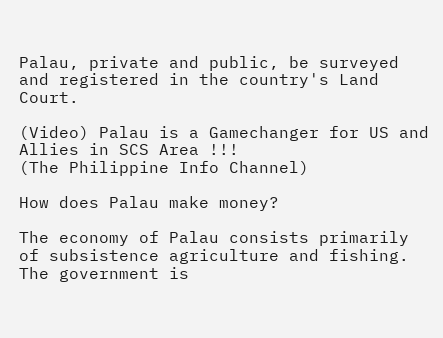Palau, private and public, be surveyed and registered in the country's Land Court.

(Video) Palau is a Gamechanger for US and Allies in SCS Area !!!
(The Philippine Info Channel)

How does Palau make money?

The economy of Palau consists primarily of subsistence agriculture and fishing. The government is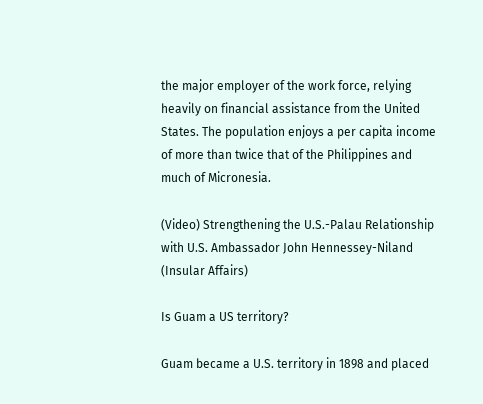the major employer of the work force, relying heavily on financial assistance from the United States. The population enjoys a per capita income of more than twice that of the Philippines and much of Micronesia.

(Video) Strengthening the U.S.-Palau Relationship with U.S. Ambassador John Hennessey-Niland
(Insular Affairs)

Is Guam a US territory?

Guam became a U.S. territory in 1898 and placed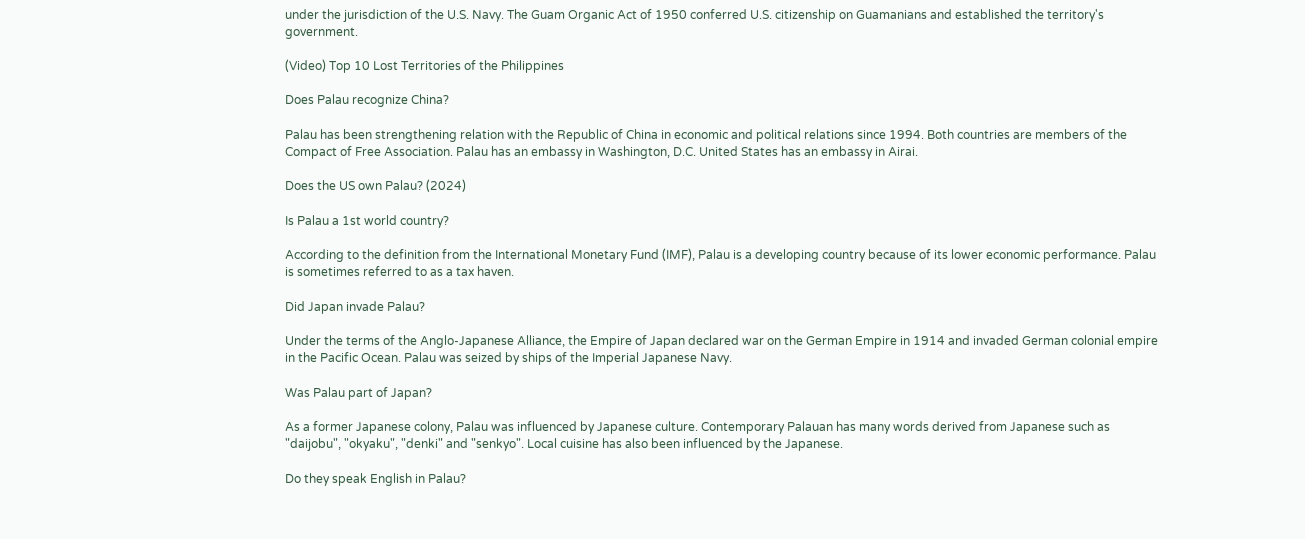under the jurisdiction of the U.S. Navy. The Guam Organic Act of 1950 conferred U.S. citizenship on Guamanians and established the territory's government.

(Video) Top 10 Lost Territories of the Philippines

Does Palau recognize China?

Palau has been strengthening relation with the Republic of China in economic and political relations since 1994. Both countries are members of the Compact of Free Association. Palau has an embassy in Washington, D.C. United States has an embassy in Airai.

Does the US own Palau? (2024)

Is Palau a 1st world country?

According to the definition from the International Monetary Fund (IMF), Palau is a developing country because of its lower economic performance. Palau is sometimes referred to as a tax haven.

Did Japan invade Palau?

Under the terms of the Anglo-Japanese Alliance, the Empire of Japan declared war on the German Empire in 1914 and invaded German colonial empire in the Pacific Ocean. Palau was seized by ships of the Imperial Japanese Navy.

Was Palau part of Japan?

As a former Japanese colony, Palau was influenced by Japanese culture. Contemporary Palauan has many words derived from Japanese such as "daijobu", "okyaku", "denki" and "senkyo". Local cuisine has also been influenced by the Japanese.

Do they speak English in Palau?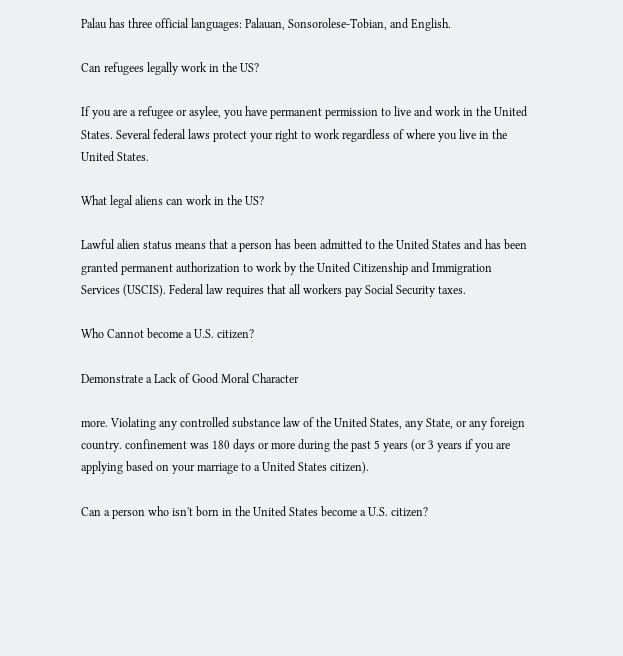Palau has three official languages: Palauan, Sonsorolese-Tobian, and English.

Can refugees legally work in the US?

If you are a refugee or asylee, you have permanent permission to live and work in the United States. Several federal laws protect your right to work regardless of where you live in the United States.

What legal aliens can work in the US?

Lawful alien status means that a person has been admitted to the United States and has been granted permanent authorization to work by the United Citizenship and Immigration Services (USCIS). Federal law requires that all workers pay Social Security taxes.

Who Cannot become a U.S. citizen?

Demonstrate a Lack of Good Moral Character

more. Violating any controlled substance law of the United States, any State, or any foreign country. confinement was 180 days or more during the past 5 years (or 3 years if you are applying based on your marriage to a United States citizen).

Can a person who isn't born in the United States become a U.S. citizen?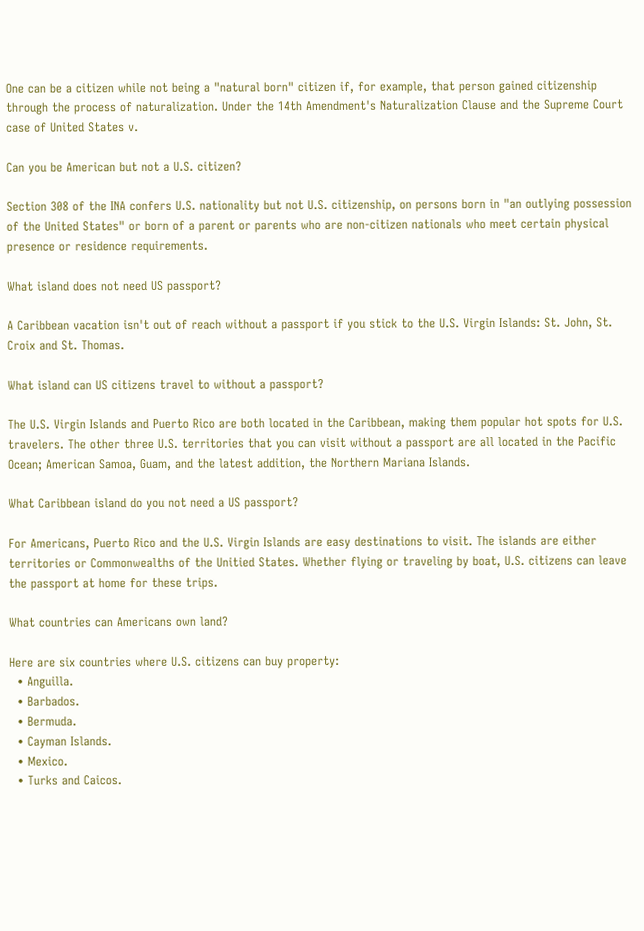One can be a citizen while not being a "natural born" citizen if, for example, that person gained citizenship through the process of naturalization. Under the 14th Amendment's Naturalization Clause and the Supreme Court case of United States v.

Can you be American but not a U.S. citizen?

Section 308 of the INA confers U.S. nationality but not U.S. citizenship, on persons born in "an outlying possession of the United States" or born of a parent or parents who are non-citizen nationals who meet certain physical presence or residence requirements.

What island does not need US passport?

A Caribbean vacation isn't out of reach without a passport if you stick to the U.S. Virgin Islands: St. John, St. Croix and St. Thomas.

What island can US citizens travel to without a passport?

The U.S. Virgin Islands and Puerto Rico are both located in the Caribbean, making them popular hot spots for U.S. travelers. The other three U.S. territories that you can visit without a passport are all located in the Pacific Ocean; American Samoa, Guam, and the latest addition, the Northern Mariana Islands.

What Caribbean island do you not need a US passport?

For Americans, Puerto Rico and the U.S. Virgin Islands are easy destinations to visit. The islands are either territories or Commonwealths of the Unitied States. Whether flying or traveling by boat, U.S. citizens can leave the passport at home for these trips.

What countries can Americans own land?

Here are six countries where U.S. citizens can buy property:
  • Anguilla.
  • Barbados.
  • Bermuda.
  • Cayman Islands.
  • Mexico.
  • Turks and Caicos.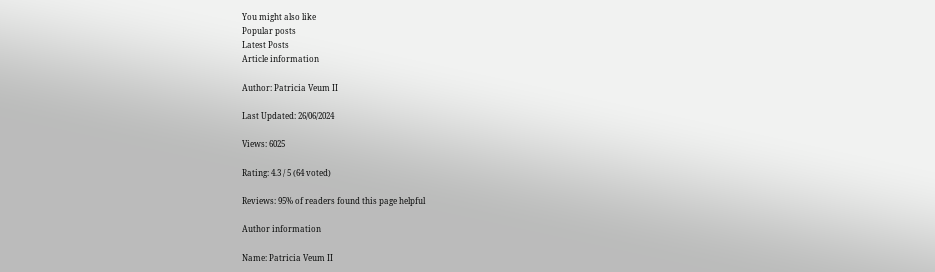You might also like
Popular posts
Latest Posts
Article information

Author: Patricia Veum II

Last Updated: 26/06/2024

Views: 6025

Rating: 4.3 / 5 (64 voted)

Reviews: 95% of readers found this page helpful

Author information

Name: Patricia Veum II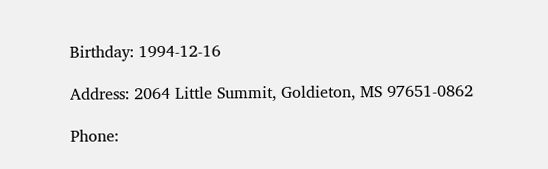Birthday: 1994-12-16

Address: 2064 Little Summit, Goldieton, MS 97651-0862

Phone: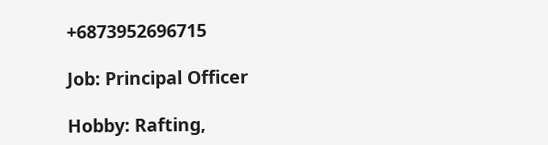+6873952696715

Job: Principal Officer

Hobby: Rafting,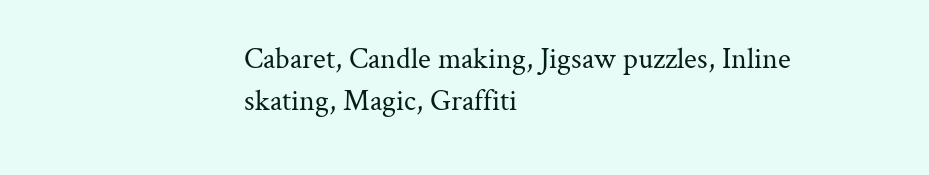Cabaret, Candle making, Jigsaw puzzles, Inline skating, Magic, Graffiti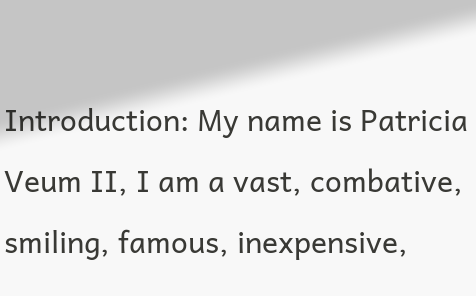Introduction: My name is Patricia Veum II, I am a vast, combative, smiling, famous, inexpensive,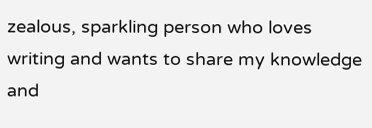zealous, sparkling person who loves writing and wants to share my knowledge and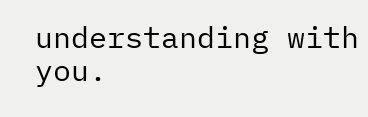understanding with you.